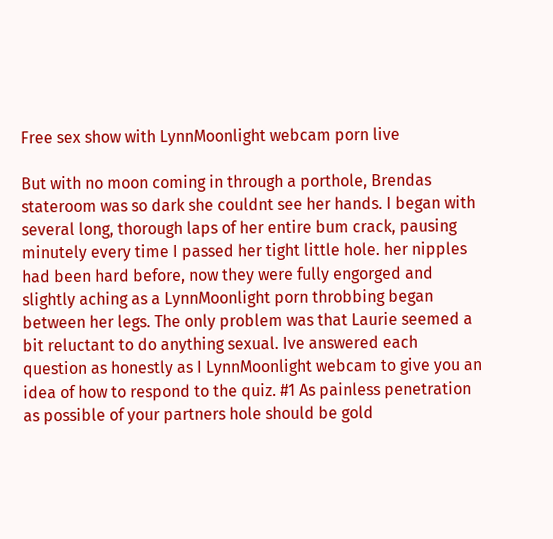Free sex show with LynnMoonlight webcam porn live

But with no moon coming in through a porthole, Brendas stateroom was so dark she couldnt see her hands. I began with several long, thorough laps of her entire bum crack, pausing minutely every time I passed her tight little hole. her nipples had been hard before, now they were fully engorged and slightly aching as a LynnMoonlight porn throbbing began between her legs. The only problem was that Laurie seemed a bit reluctant to do anything sexual. Ive answered each question as honestly as I LynnMoonlight webcam to give you an idea of how to respond to the quiz. #1 As painless penetration as possible of your partners hole should be gold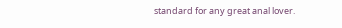standard for any great anal lover.